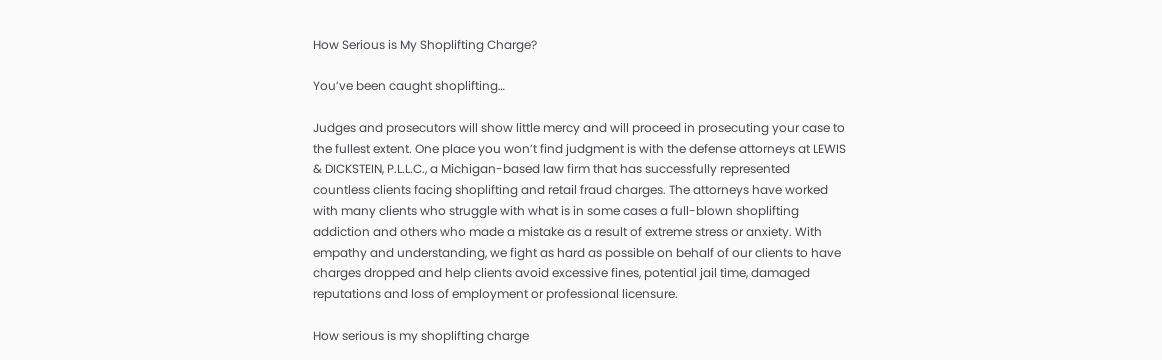How Serious is My Shoplifting Charge?

You’ve been caught shoplifting…

Judges and prosecutors will show little mercy and will proceed in prosecuting your case to the fullest extent. One place you won’t find judgment is with the defense attorneys at LEWIS & DICKSTEIN, P.L.L.C., a Michigan-based law firm that has successfully represented countless clients facing shoplifting and retail fraud charges. The attorneys have worked with many clients who struggle with what is in some cases a full-blown shoplifting addiction and others who made a mistake as a result of extreme stress or anxiety. With empathy and understanding, we fight as hard as possible on behalf of our clients to have charges dropped and help clients avoid excessive fines, potential jail time, damaged reputations and loss of employment or professional licensure.

How serious is my shoplifting charge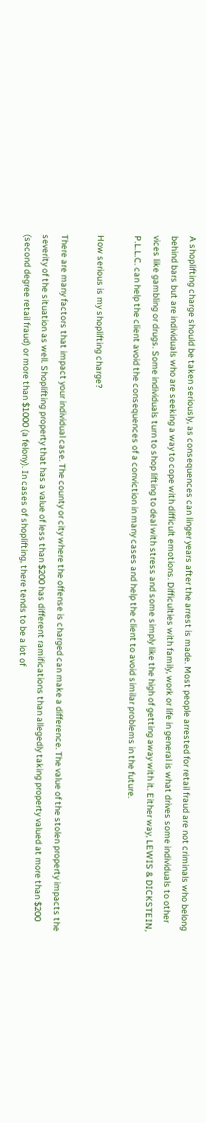A shoplifting charge should be taken seriously, as consequences can linger years after the arrest is made. Most people arrested for retail fraud are not criminals who belong behind bars but are individuals who are seeking a way to cope with difficult emotions. Difficulties with family, work or life in general is what drives some individuals to other vices like gambling or drugs. Some individuals turn to shop lifting to deal with stress and some simply like the high of getting away with it. Either way, LEWIS & DICKSTEIN, P.L.L.C. can help the client avoid the consequences of a conviction in many cases and help the client to avoid similar problems in the future.

How serious is my shoplifting charge?

There are many factors that impact your individual case. The county or city where the offense is charged can make a difference. The value of the stolen property impacts the severity of the situation as well. Shoplifting property that has a value of less than $200 has different ramifications than allegedly taking property valued at more than $200 (second degree retail fraud) or more than $1000 (a felony). In cases of shoplifting, there tends to be a lot of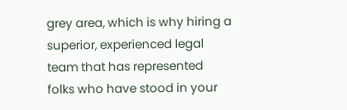grey area, which is why hiring a superior, experienced legal team that has represented folks who have stood in your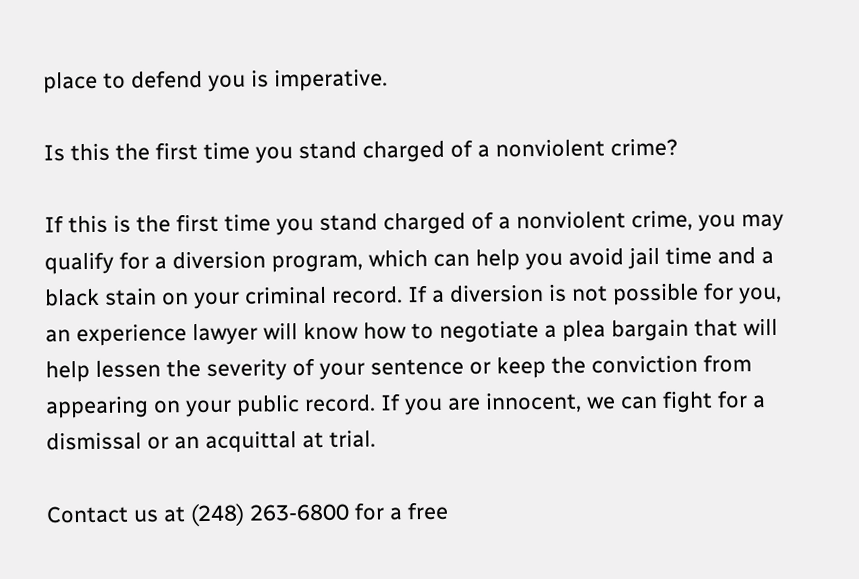place to defend you is imperative.

Is this the first time you stand charged of a nonviolent crime?

If this is the first time you stand charged of a nonviolent crime, you may qualify for a diversion program, which can help you avoid jail time and a black stain on your criminal record. If a diversion is not possible for you, an experience lawyer will know how to negotiate a plea bargain that will help lessen the severity of your sentence or keep the conviction from appearing on your public record. If you are innocent, we can fight for a dismissal or an acquittal at trial.

Contact us at (248) 263-6800 for a free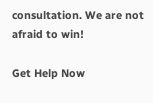consultation. We are not afraid to win!

Get Help Now